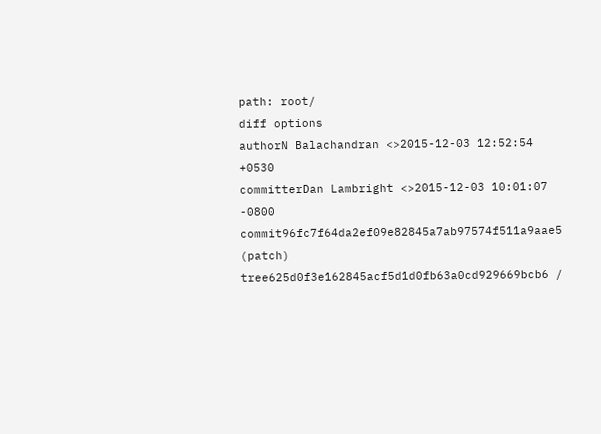path: root/
diff options
authorN Balachandran <>2015-12-03 12:52:54 +0530
committerDan Lambright <>2015-12-03 10:01:07 -0800
commit96fc7f64da2ef09e82845a7ab97574f511a9aae5 (patch)
tree625d0f3e162845acf5d1d0fb63a0cd929669bcb6 /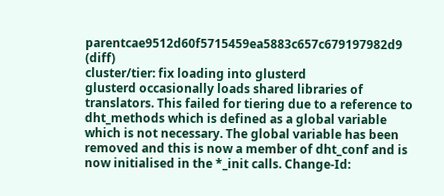parentcae9512d60f5715459ea5883c657c679197982d9 (diff)
cluster/tier: fix loading into glusterd
glusterd occasionally loads shared libraries of translators. This failed for tiering due to a reference to dht_methods which is defined as a global variable which is not necessary. The global variable has been removed and this is now a member of dht_conf and is now initialised in the *_init calls. Change-Id: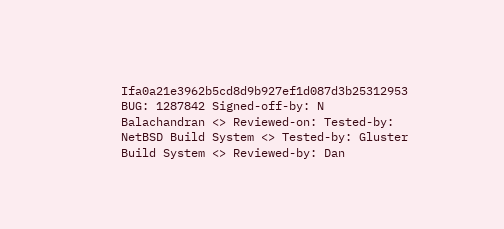Ifa0a21e3962b5cd8d9b927ef1d087d3b25312953 BUG: 1287842 Signed-off-by: N Balachandran <> Reviewed-on: Tested-by: NetBSD Build System <> Tested-by: Gluster Build System <> Reviewed-by: Dan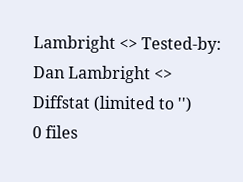Lambright <> Tested-by: Dan Lambright <>
Diffstat (limited to '')
0 files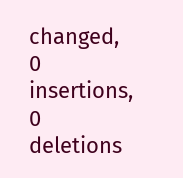changed, 0 insertions, 0 deletions